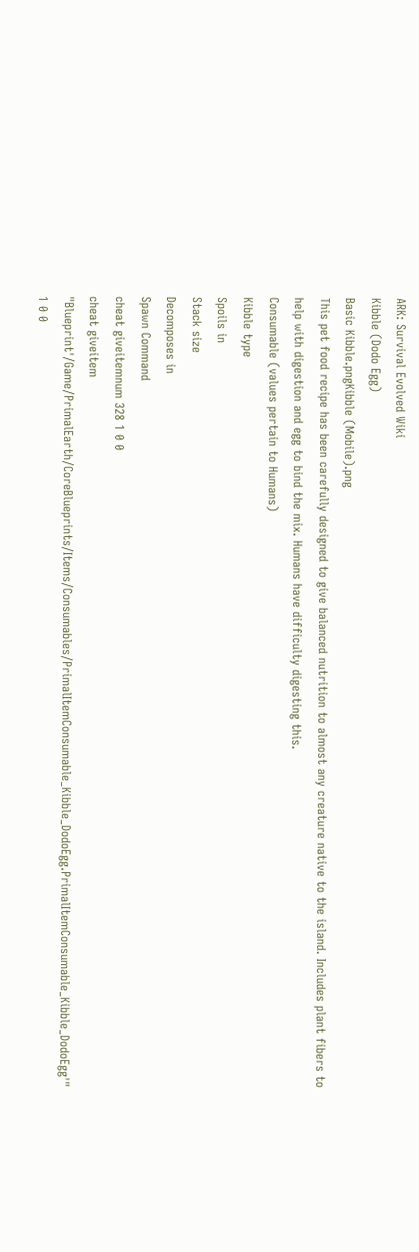ARK: Survival Evolved Wiki
Kibble (Dodo Egg)
Basic Kibble.pngKibble (Mobile).png
This pet food recipe has been carefully designed to give balanced nutrition to almost any creature native to the island. Includes plant fibers to help with digestion and egg to bind the mix. Humans have difficulty digesting this.
Consumable (values pertain to Humans)
Kibble type
Spoils in
Stack size
Decomposes in
Spawn Command
cheat giveitemnum 328 1 0 0
cheat giveitem "Blueprint'/Game/PrimalEarth/CoreBlueprints/Items/Consumables/PrimalItemConsumable_Kibble_DodoEgg.PrimalItemConsumable_Kibble_DodoEgg'" 1 0 0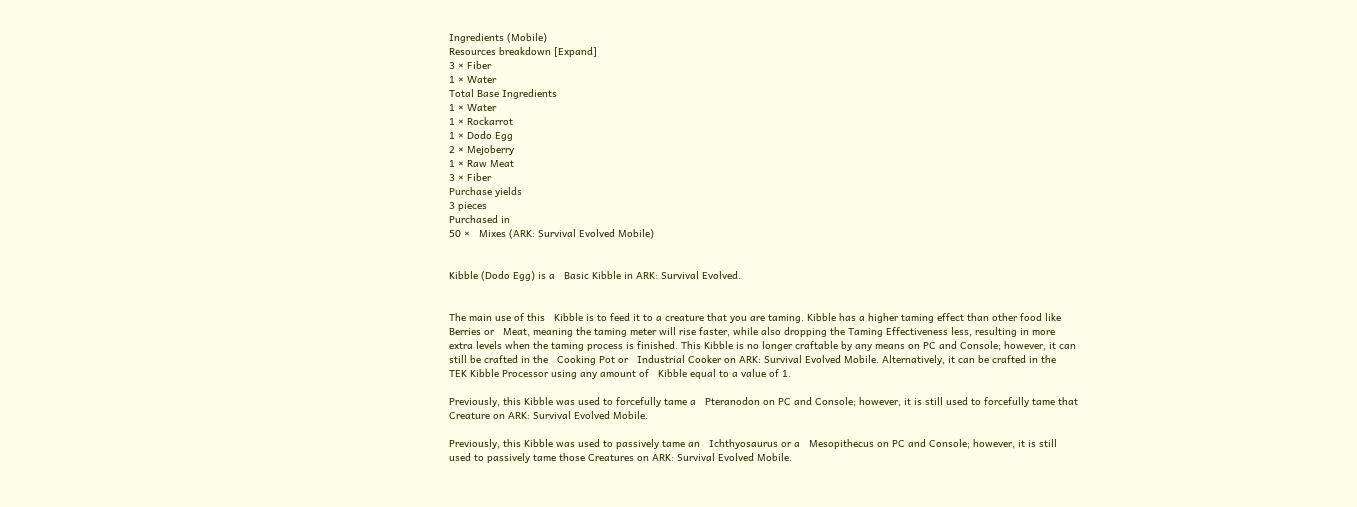Ingredients (Mobile)
Resources breakdown [Expand]
3 × Fiber
1 × Water
Total Base Ingredients
1 × Water
1 × Rockarrot
1 × Dodo Egg
2 × Mejoberry
1 × Raw Meat
3 × Fiber
Purchase yields
3 pieces
Purchased in
50 ×   Mixes (ARK: Survival Evolved Mobile)


Kibble (Dodo Egg) is a   Basic Kibble in ARK: Survival Evolved.


The main use of this   Kibble is to feed it to a creature that you are taming. Kibble has a higher taming effect than other food like   Berries or   Meat, meaning the taming meter will rise faster, while also dropping the Taming Effectiveness less, resulting in more extra levels when the taming process is finished. This Kibble is no longer craftable by any means on PC and Console; however, it can still be crafted in the   Cooking Pot or   Industrial Cooker on ARK: Survival Evolved Mobile. Alternatively, it can be crafted in the   TEK Kibble Processor using any amount of   Kibble equal to a value of 1.

Previously, this Kibble was used to forcefully tame a   Pteranodon on PC and Console; however, it is still used to forcefully tame that Creature on ARK: Survival Evolved Mobile.

Previously, this Kibble was used to passively tame an   Ichthyosaurus or a   Mesopithecus on PC and Console; however, it is still used to passively tame those Creatures on ARK: Survival Evolved Mobile.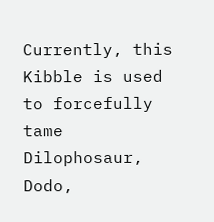Currently, this Kibble is used to forcefully tame   Dilophosaur,   Dodo,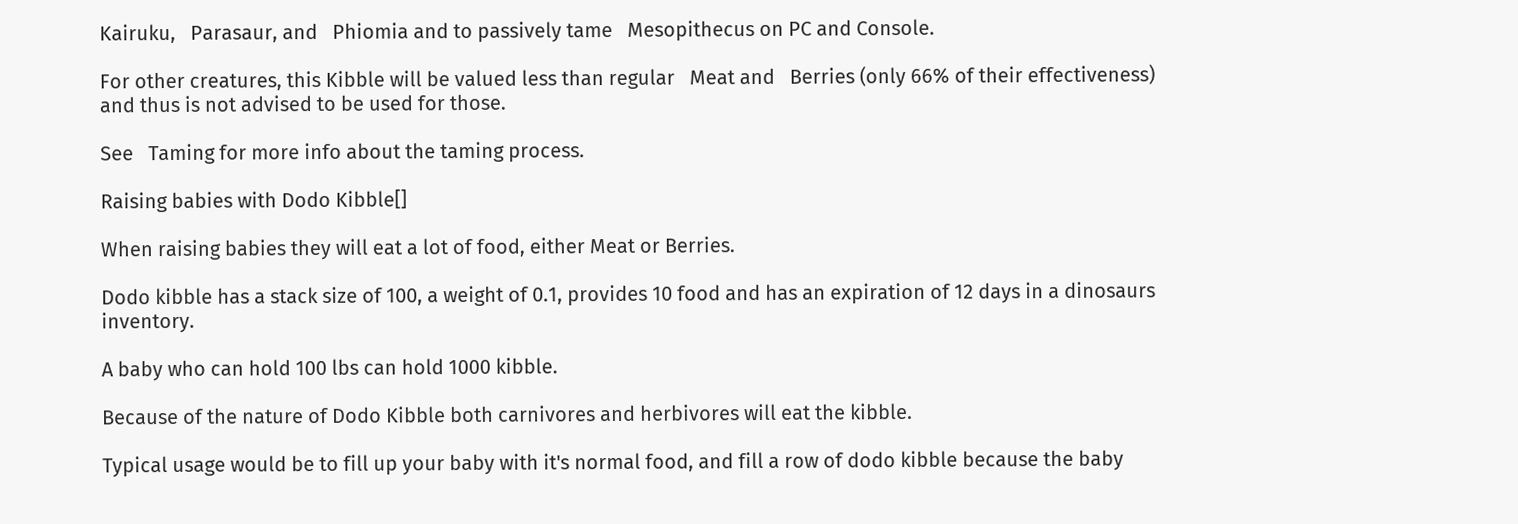Kairuku,   Parasaur, and   Phiomia and to passively tame   Mesopithecus on PC and Console.

For other creatures, this Kibble will be valued less than regular   Meat and   Berries (only 66% of their effectiveness) and thus is not advised to be used for those.

See   Taming for more info about the taming process.

Raising babies with Dodo Kibble[]

When raising babies they will eat a lot of food, either Meat or Berries.

Dodo kibble has a stack size of 100, a weight of 0.1, provides 10 food and has an expiration of 12 days in a dinosaurs inventory.

A baby who can hold 100 lbs can hold 1000 kibble.

Because of the nature of Dodo Kibble both carnivores and herbivores will eat the kibble.

Typical usage would be to fill up your baby with it's normal food, and fill a row of dodo kibble because the baby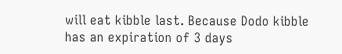will eat kibble last. Because Dodo kibble has an expiration of 3 days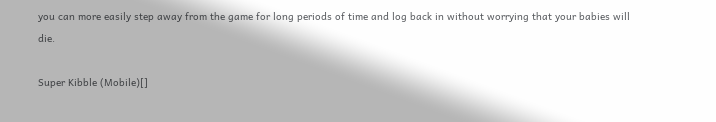you can more easily step away from the game for long periods of time and log back in without worrying that your babies will die.

Super Kibble (Mobile)[]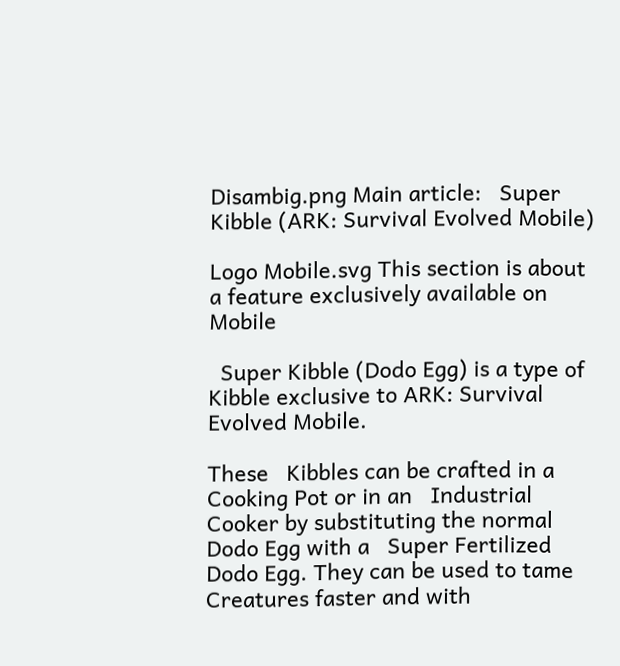Disambig.png Main article:   Super Kibble (ARK: Survival Evolved Mobile)

Logo Mobile.svg This section is about a feature exclusively available on Mobile

  Super Kibble (Dodo Egg) is a type of   Kibble exclusive to ARK: Survival Evolved Mobile.

These   Kibbles can be crafted in a   Cooking Pot or in an   Industrial Cooker by substituting the normal   Dodo Egg with a   Super Fertilized Dodo Egg. They can be used to tame Creatures faster and with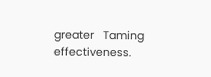greater   Taming effectiveness.